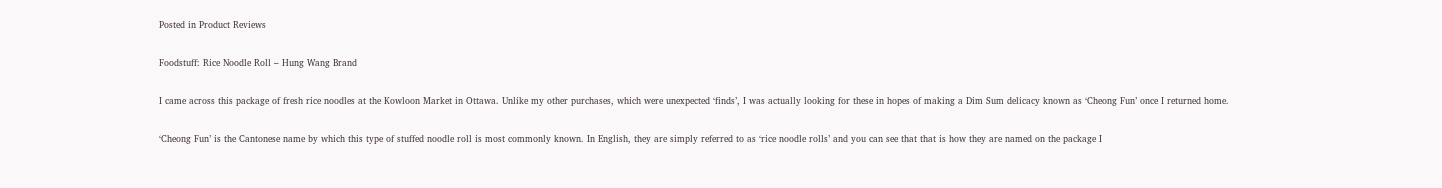Posted in Product Reviews

Foodstuff: Rice Noodle Roll – Hung Wang Brand

I came across this package of fresh rice noodles at the Kowloon Market in Ottawa. Unlike my other purchases, which were unexpected ‘finds’, I was actually looking for these in hopes of making a Dim Sum delicacy known as ‘Cheong Fun’ once I returned home.

‘Cheong Fun’ is the Cantonese name by which this type of stuffed noodle roll is most commonly known. In English, they are simply referred to as ‘rice noodle rolls’ and you can see that that is how they are named on the package I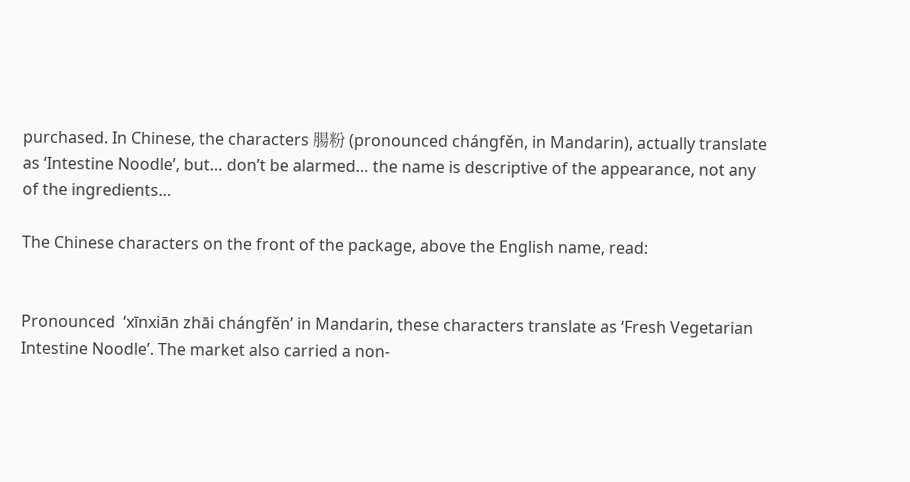purchased. In Chinese, the characters 腸粉 (pronounced chángfěn, in Mandarin), actually translate as ‘Intestine Noodle’, but… don’t be alarmed… the name is descriptive of the appearance, not any of the ingredients…

The Chinese characters on the front of the package, above the English name, read:


Pronounced  ‘xīnxiān zhāi chángfěn’ in Mandarin, these characters translate as ‘Fresh Vegetarian Intestine Noodle’. The market also carried a non-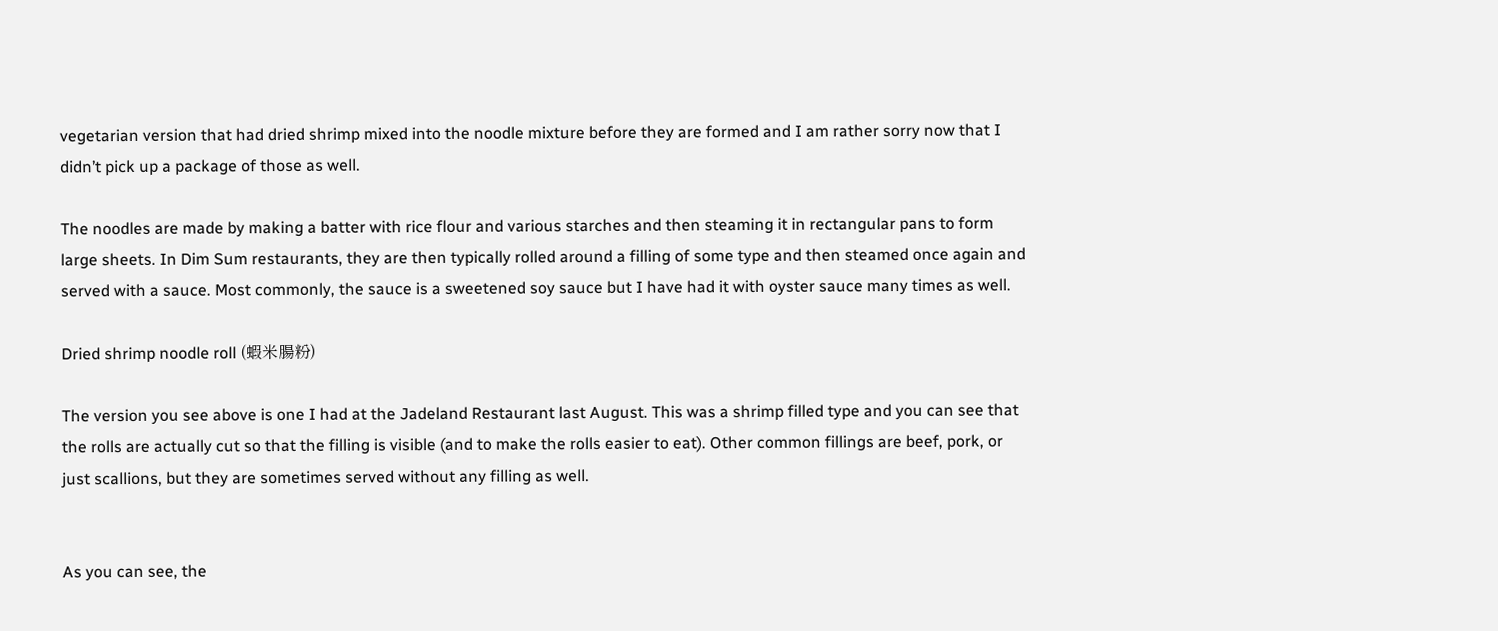vegetarian version that had dried shrimp mixed into the noodle mixture before they are formed and I am rather sorry now that I didn’t pick up a package of those as well.

The noodles are made by making a batter with rice flour and various starches and then steaming it in rectangular pans to form large sheets. In Dim Sum restaurants, they are then typically rolled around a filling of some type and then steamed once again and served with a sauce. Most commonly, the sauce is a sweetened soy sauce but I have had it with oyster sauce many times as well.

Dried shrimp noodle roll (蝦米腸粉)

The version you see above is one I had at the Jadeland Restaurant last August. This was a shrimp filled type and you can see that the rolls are actually cut so that the filling is visible (and to make the rolls easier to eat). Other common fillings are beef, pork, or just scallions, but they are sometimes served without any filling as well.


As you can see, the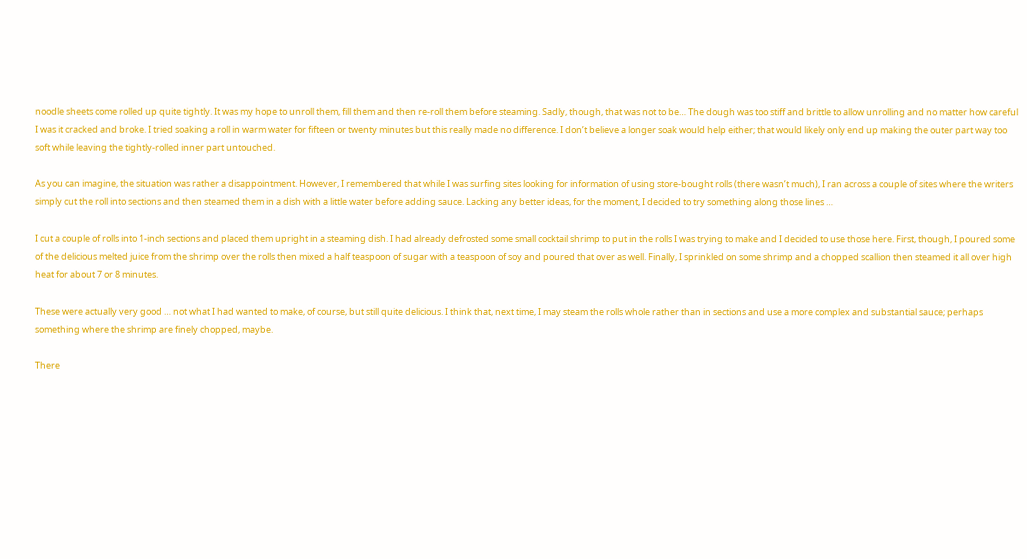noodle sheets come rolled up quite tightly. It was my hope to unroll them, fill them and then re-roll them before steaming. Sadly, though, that was not to be… The dough was too stiff and brittle to allow unrolling and no matter how careful I was it cracked and broke. I tried soaking a roll in warm water for fifteen or twenty minutes but this really made no difference. I don’t believe a longer soak would help either; that would likely only end up making the outer part way too soft while leaving the tightly-rolled inner part untouched.

As you can imagine, the situation was rather a disappointment. However, I remembered that while I was surfing sites looking for information of using store-bought rolls (there wasn’t much), I ran across a couple of sites where the writers simply cut the roll into sections and then steamed them in a dish with a little water before adding sauce. Lacking any better ideas, for the moment, I decided to try something along those lines …

I cut a couple of rolls into 1-inch sections and placed them upright in a steaming dish. I had already defrosted some small cocktail shrimp to put in the rolls I was trying to make and I decided to use those here. First, though, I poured some of the delicious melted juice from the shrimp over the rolls then mixed a half teaspoon of sugar with a teaspoon of soy and poured that over as well. Finally, I sprinkled on some shrimp and a chopped scallion then steamed it all over high heat for about 7 or 8 minutes.

These were actually very good … not what I had wanted to make, of course, but still quite delicious. I think that, next time, I may steam the rolls whole rather than in sections and use a more complex and substantial sauce; perhaps something where the shrimp are finely chopped, maybe.

There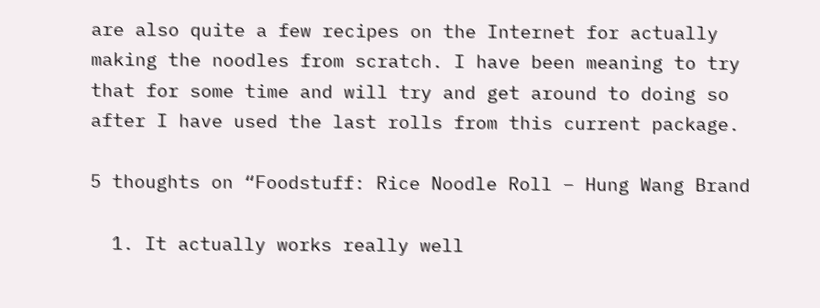are also quite a few recipes on the Internet for actually making the noodles from scratch. I have been meaning to try that for some time and will try and get around to doing so after I have used the last rolls from this current package.

5 thoughts on “Foodstuff: Rice Noodle Roll – Hung Wang Brand

  1. It actually works really well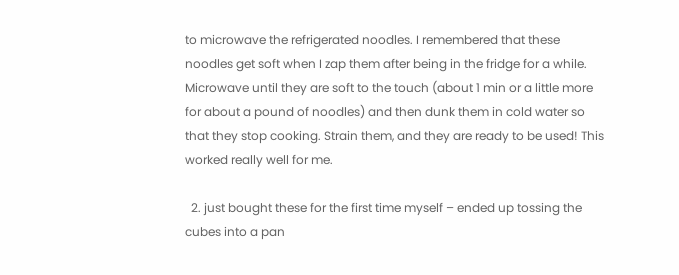to microwave the refrigerated noodles. I remembered that these noodles get soft when I zap them after being in the fridge for a while. Microwave until they are soft to the touch (about 1 min or a little more for about a pound of noodles) and then dunk them in cold water so that they stop cooking. Strain them, and they are ready to be used! This worked really well for me.

  2. just bought these for the first time myself – ended up tossing the cubes into a pan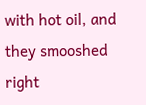with hot oil, and they smooshed right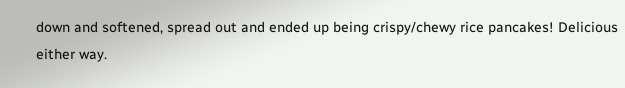down and softened, spread out and ended up being crispy/chewy rice pancakes! Delicious either way.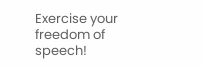Exercise your freedom of speech!